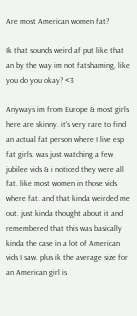Are most American women fat?

Ik that sounds weird af put like that an by the way im not fatshaming, like you do you okay? <3

Anyways im from Europe & most girls here are skinny. it's very rare to find an actual fat person where I live esp fat girls. was just watching a few jubilee vids & i noticed they were all fat. like most women in those vids where fat. and that kinda weirded me out. just kinda thought about it and remembered that this was basically kinda the case in a lot of American vids I saw. plus ik the average size for an American girl is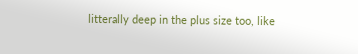litterally deep in the plus size too, like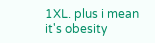1XL. plus i mean it's obesity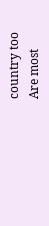country too
Are most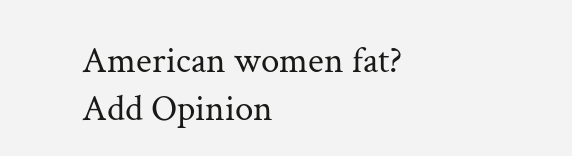American women fat?
Add Opinion